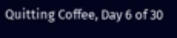Quitting Coffee, Day 6 of 30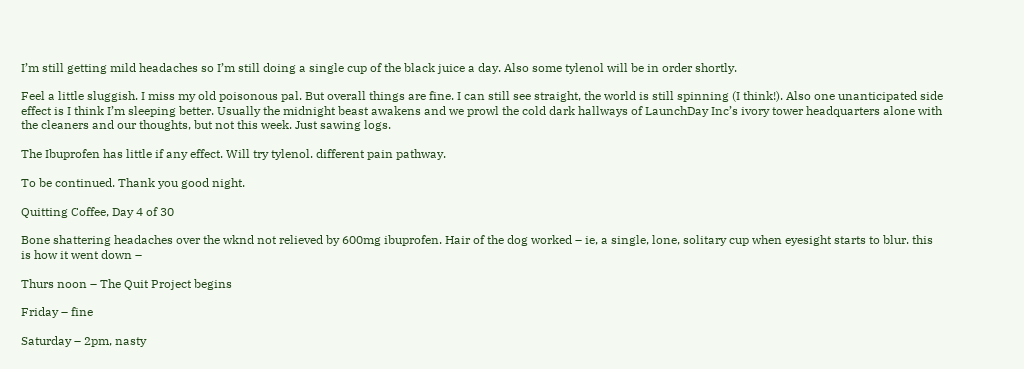I’m still getting mild headaches so I’m still doing a single cup of the black juice a day. Also some tylenol will be in order shortly.

Feel a little sluggish. I miss my old poisonous pal. But overall things are fine. I can still see straight, the world is still spinning (I think!). Also one unanticipated side effect is I think I’m sleeping better. Usually the midnight beast awakens and we prowl the cold dark hallways of LaunchDay Inc’s ivory tower headquarters alone with the cleaners and our thoughts, but not this week. Just sawing logs.

The Ibuprofen has little if any effect. Will try tylenol. different pain pathway.

To be continued. Thank you good night.

Quitting Coffee, Day 4 of 30

Bone shattering headaches over the wknd not relieved by 600mg ibuprofen. Hair of the dog worked – ie, a single, lone, solitary cup when eyesight starts to blur. this is how it went down –

Thurs noon – The Quit Project begins

Friday – fine

Saturday – 2pm, nasty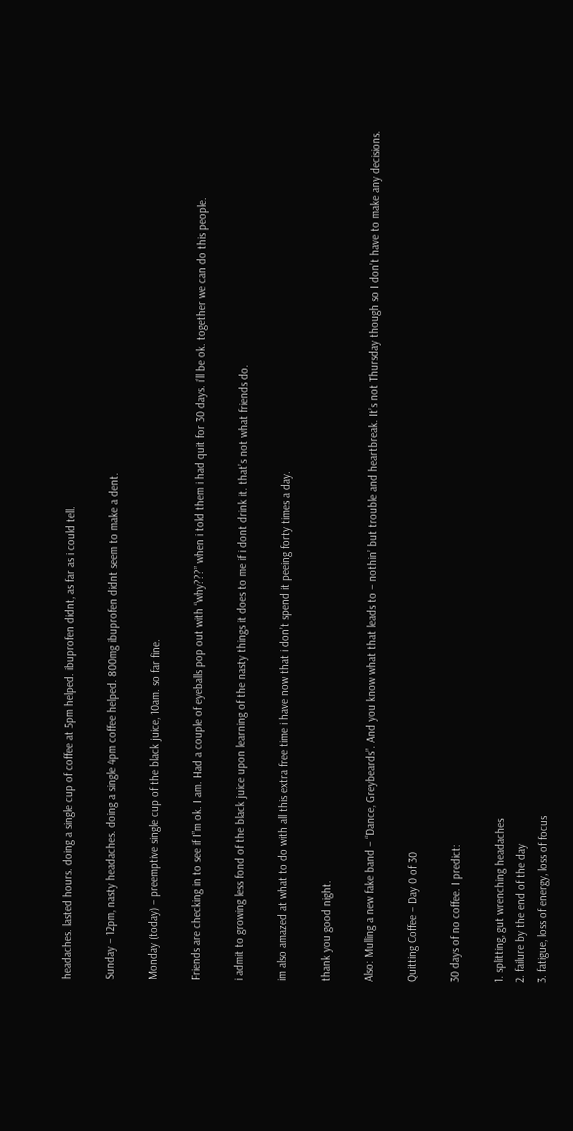headaches. lasted hours. doing a single cup of coffee at 5pm helped. ibuprofen didnt, as far as i could tell.

Sunday – 12pm, nasty headaches. doing a single 4pm coffee helped. 800mg ibuprofen didnt seem to make a dent.

Monday (today) – preemptive single cup of the black juice, 10am. so far fine.

Friends are checking in to see if I”m ok. I am. Had a couple of eyeballs pop out with “why???” when i told them i had quit for 30 days. i’ll be ok. together we can do this people.

i admit to growing less fond of the black juice upon learning of the nasty things it does to me if i dont drink it. that’s not what friends do.

im also amazed at what to do with all this extra free time i have now that i don’t spend it peeing forty times a day.

thank you good night.

Also: Mulling a new fake band – “Dance, Greybeards”. And you know what that leads to – nothin’ but trouble and heartbreak. It’s not Thursday though so I don’t have to make any decisions.

Quitting Coffee – Day 0 of 30

30 days of no coffee. I predict:

1. splitting, gut wrenching headaches
2. failure by the end of the day
3. fatigue, loss of energy, loss of focus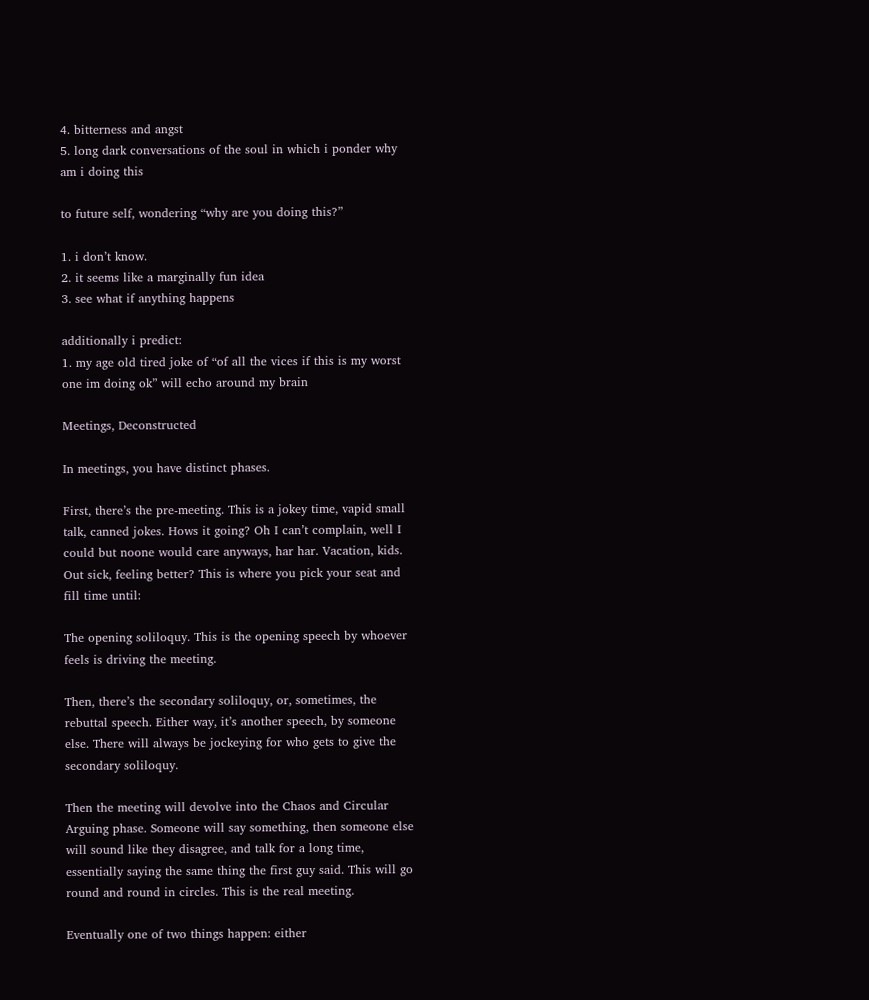4. bitterness and angst
5. long dark conversations of the soul in which i ponder why am i doing this

to future self, wondering “why are you doing this?”

1. i don’t know.
2. it seems like a marginally fun idea
3. see what if anything happens

additionally i predict:
1. my age old tired joke of “of all the vices if this is my worst one im doing ok” will echo around my brain

Meetings, Deconstructed

In meetings, you have distinct phases.

First, there’s the pre-meeting. This is a jokey time, vapid small talk, canned jokes. Hows it going? Oh I can’t complain, well I could but noone would care anyways, har har. Vacation, kids. Out sick, feeling better? This is where you pick your seat and fill time until:

The opening soliloquy. This is the opening speech by whoever feels is driving the meeting.

Then, there’s the secondary soliloquy, or, sometimes, the rebuttal speech. Either way, it’s another speech, by someone else. There will always be jockeying for who gets to give the secondary soliloquy.

Then the meeting will devolve into the Chaos and Circular Arguing phase. Someone will say something, then someone else will sound like they disagree, and talk for a long time, essentially saying the same thing the first guy said. This will go round and round in circles. This is the real meeting.

Eventually one of two things happen: either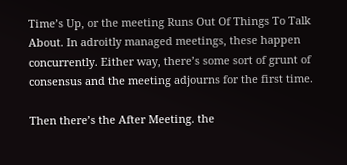Time’s Up, or the meeting Runs Out Of Things To Talk About. In adroitly managed meetings, these happen concurrently. Either way, there’s some sort of grunt of consensus and the meeting adjourns for the first time.

Then there’s the After Meeting. the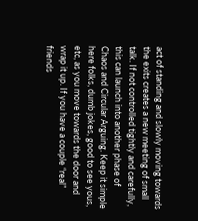act of standing and slowly moving towards the exits creates a new meeting of small talk. If not controlled tightly and carefully, this can launch into another phase of Chaos and Circular Arguing. Keep it simple here folks, dumb jokes, good to see yous, etc, as you move towards the door and wrap it up. If you have a couple “real” friends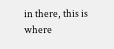in there, this is where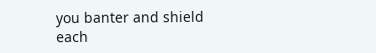you banter and shield each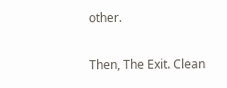other.

Then, The Exit. Clean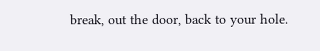break, out the door, back to your hole.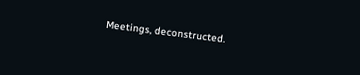Meetings, deconstructed.